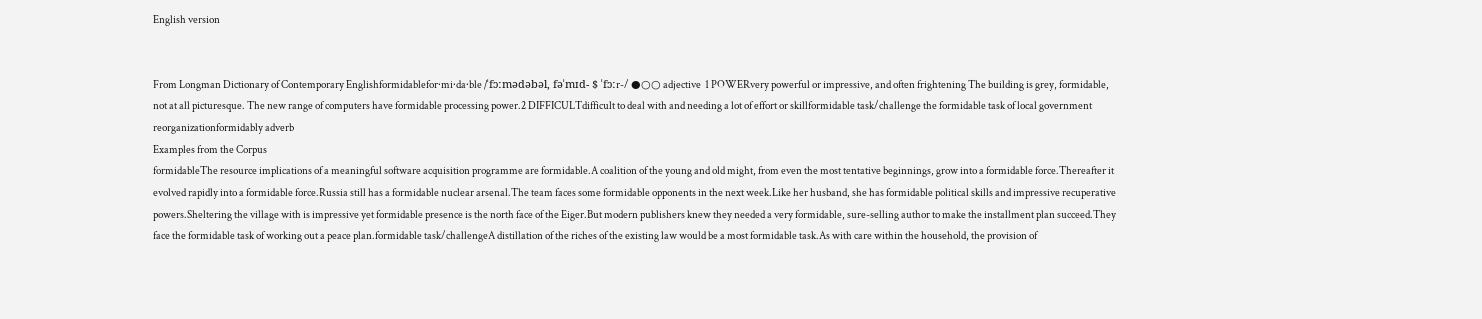English version


From Longman Dictionary of Contemporary Englishformidablefor‧mi‧da‧ble /ˈfɔːmədəbəl, fəˈmɪd- $ ˈfɔːr-/ ●○○ adjective  1 POWERvery powerful or impressive, and often frightening The building is grey, formidable, not at all picturesque. The new range of computers have formidable processing power.2 DIFFICULTdifficult to deal with and needing a lot of effort or skillformidable task/challenge the formidable task of local government reorganizationformidably adverb
Examples from the Corpus
formidableThe resource implications of a meaningful software acquisition programme are formidable.A coalition of the young and old might, from even the most tentative beginnings, grow into a formidable force.Thereafter it evolved rapidly into a formidable force.Russia still has a formidable nuclear arsenal.The team faces some formidable opponents in the next week.Like her husband, she has formidable political skills and impressive recuperative powers.Sheltering the village with is impressive yet formidable presence is the north face of the Eiger.But modern publishers knew they needed a very formidable, sure-selling author to make the installment plan succeed.They face the formidable task of working out a peace plan.formidable task/challengeA distillation of the riches of the existing law would be a most formidable task.As with care within the household, the provision of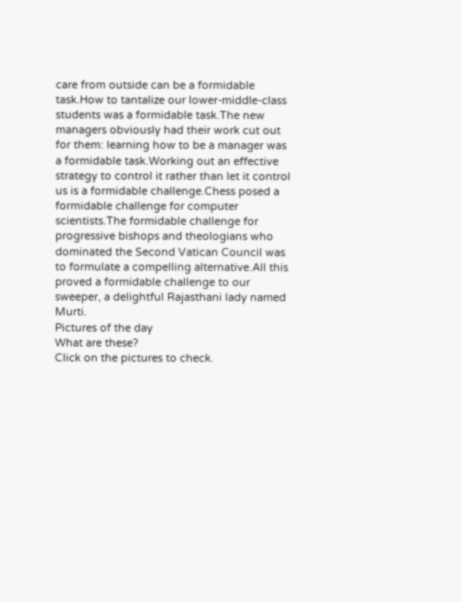care from outside can be a formidable task.How to tantalize our lower-middle-class students was a formidable task.The new managers obviously had their work cut out for them: learning how to be a manager was a formidable task.Working out an effective strategy to control it rather than let it control us is a formidable challenge.Chess posed a formidable challenge for computer scientists.The formidable challenge for progressive bishops and theologians who dominated the Second Vatican Council was to formulate a compelling alternative.All this proved a formidable challenge to our sweeper, a delightful Rajasthani lady named Murti.
Pictures of the day
What are these?
Click on the pictures to check.